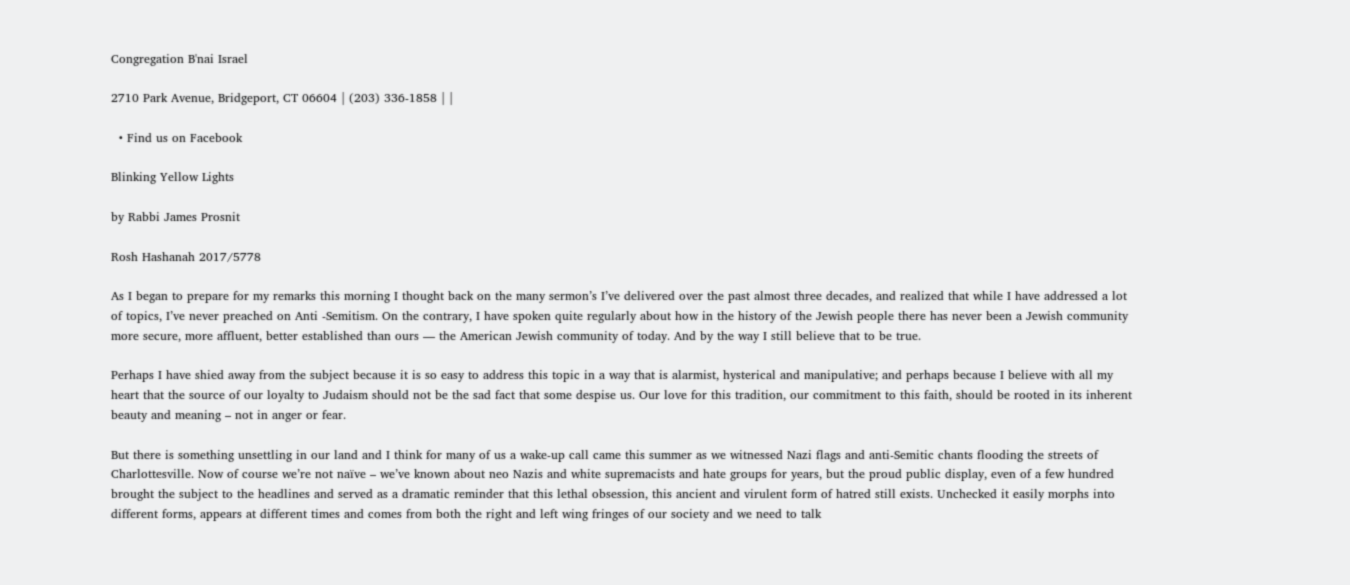Congregation B'nai Israel

2710 Park Avenue, Bridgeport, CT 06604 | (203) 336-1858 | |

  • Find us on Facebook

Blinking Yellow Lights

by Rabbi James Prosnit

Rosh Hashanah 2017/5778

As I began to prepare for my remarks this morning I thought back on the many sermon’s I’ve delivered over the past almost three decades, and realized that while I have addressed a lot of topics, I’ve never preached on Anti -Semitism. On the contrary, I have spoken quite regularly about how in the history of the Jewish people there has never been a Jewish community more secure, more affluent, better established than ours — the American Jewish community of today. And by the way I still believe that to be true.

Perhaps I have shied away from the subject because it is so easy to address this topic in a way that is alarmist, hysterical and manipulative; and perhaps because I believe with all my heart that the source of our loyalty to Judaism should not be the sad fact that some despise us. Our love for this tradition, our commitment to this faith, should be rooted in its inherent beauty and meaning – not in anger or fear.

But there is something unsettling in our land and I think for many of us a wake-up call came this summer as we witnessed Nazi flags and anti-Semitic chants flooding the streets of Charlottesville. Now of course we’re not naïve – we’ve known about neo Nazis and white supremacists and hate groups for years, but the proud public display, even of a few hundred brought the subject to the headlines and served as a dramatic reminder that this lethal obsession, this ancient and virulent form of hatred still exists. Unchecked it easily morphs into different forms, appears at different times and comes from both the right and left wing fringes of our society and we need to talk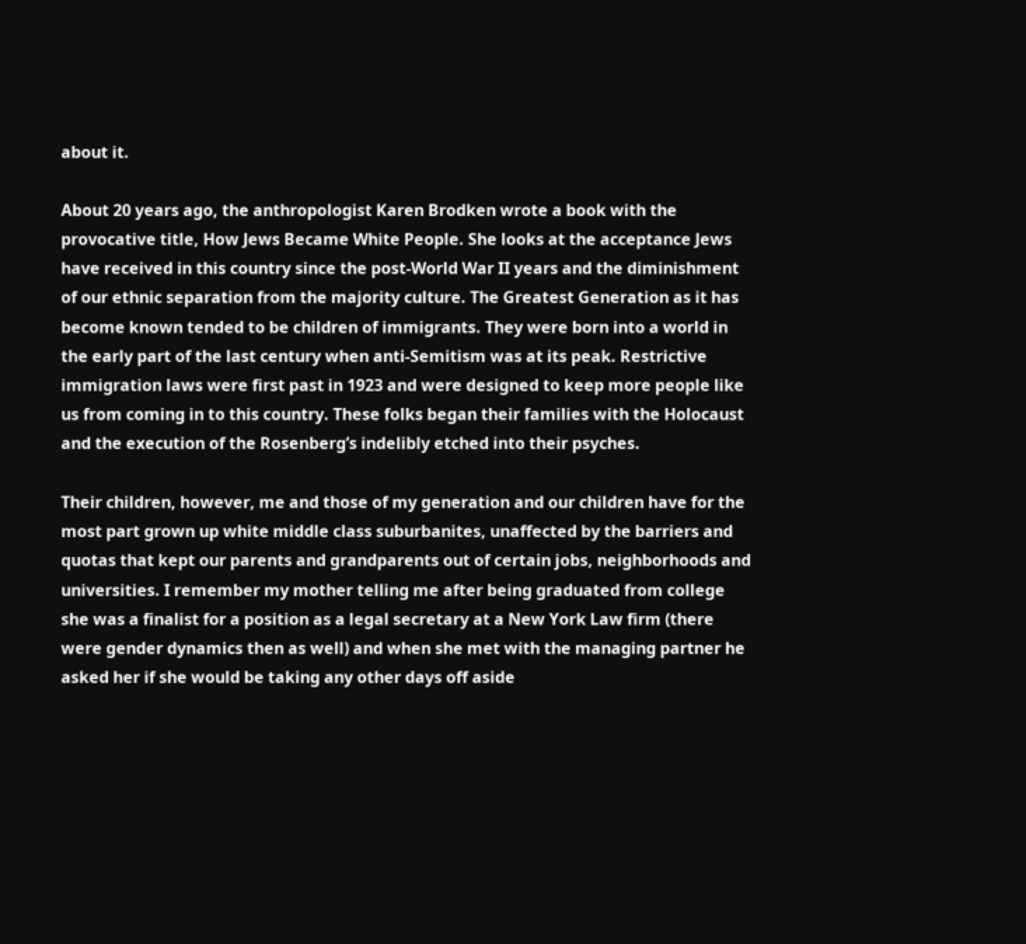about it.

About 20 years ago, the anthropologist Karen Brodken wrote a book with the provocative title, How Jews Became White People. She looks at the acceptance Jews have received in this country since the post-World War II years and the diminishment of our ethnic separation from the majority culture. The Greatest Generation as it has become known tended to be children of immigrants. They were born into a world in the early part of the last century when anti-Semitism was at its peak. Restrictive immigration laws were first past in 1923 and were designed to keep more people like us from coming in to this country. These folks began their families with the Holocaust and the execution of the Rosenberg’s indelibly etched into their psyches.

Their children, however, me and those of my generation and our children have for the most part grown up white middle class suburbanites, unaffected by the barriers and quotas that kept our parents and grandparents out of certain jobs, neighborhoods and universities. I remember my mother telling me after being graduated from college she was a finalist for a position as a legal secretary at a New York Law firm (there were gender dynamics then as well) and when she met with the managing partner he asked her if she would be taking any other days off aside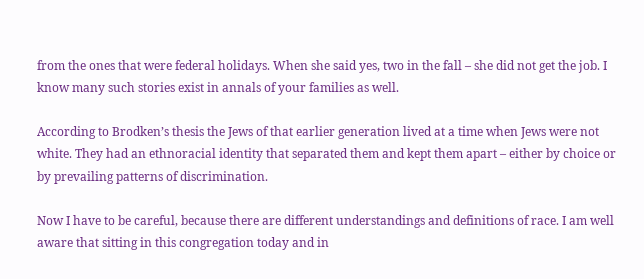from the ones that were federal holidays. When she said yes, two in the fall – she did not get the job. I know many such stories exist in annals of your families as well.

According to Brodken’s thesis the Jews of that earlier generation lived at a time when Jews were not white. They had an ethnoracial identity that separated them and kept them apart – either by choice or by prevailing patterns of discrimination.

Now I have to be careful, because there are different understandings and definitions of race. I am well aware that sitting in this congregation today and in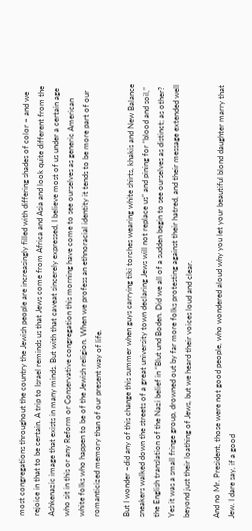most congregations throughout the country the Jewish people are increasingly filled with differing shades of color – and we rejoice in that to be certain. A trip to Israel reminds us that Jews come from Africa and Asia and look quite different from the Ashkenazic image that exists in many minds. But with that caveat sincerely expressed, I believe most of us under a certain age who sit in this or any Reform or Conservative congregation this morning have come to see ourselves as generic American white folks who happen to be of the Jewish religion. When we profess an ethnoracial identity it tends to be more part of our romanticized memory than of our present way of life.

But I wonder –did any of this change this summer when guys carrying tiki torches wearing white shirts, khakis and New Balance sneakers walked down the streets of a great university town declaring Jews will not replace us” and pining for “blood and soil,” the English translation of the Nazi belief in “Blut und Boden. Did we all of a sudden begin to see ourselves as distinct; as other? Yes it was a small fringe group, drowned out by far more folks protesting against their hatred, and their message extended well beyond just their loathing of Jews, but we heard their voices loud and clear.

And no Mr. President, those were not good people, who wondered aloud why you let your beautiful blond daughter marry that Jew. I dare say, if a good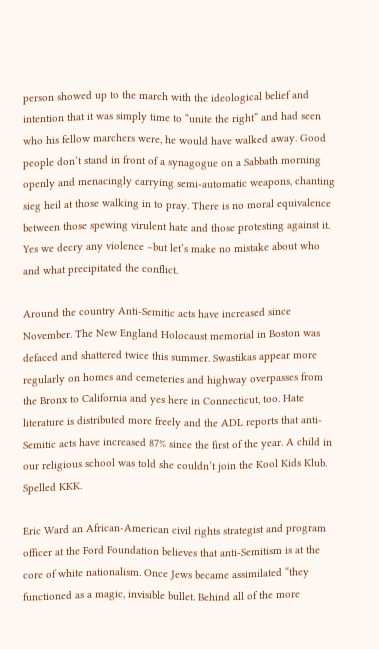person showed up to the march with the ideological belief and intention that it was simply time to “unite the right” and had seen who his fellow marchers were, he would have walked away. Good people don’t stand in front of a synagogue on a Sabbath morning openly and menacingly carrying semi-automatic weapons, chanting sieg heil at those walking in to pray. There is no moral equivalence between those spewing virulent hate and those protesting against it. Yes we decry any violence –but let’s make no mistake about who and what precipitated the conflict.

Around the country Anti-Semitic acts have increased since November. The New England Holocaust memorial in Boston was defaced and shattered twice this summer. Swastikas appear more regularly on homes and cemeteries and highway overpasses from the Bronx to California and yes here in Connecticut, too. Hate literature is distributed more freely and the ADL reports that anti-Semitic acts have increased 87% since the first of the year. A child in our religious school was told she couldn’t join the Kool Kids Klub. Spelled KKK.

Eric Ward an African-American civil rights strategist and program officer at the Ford Foundation believes that anti-Semitism is at the core of white nationalism. Once Jews became assimilated “they functioned as a magic, invisible bullet. Behind all of the more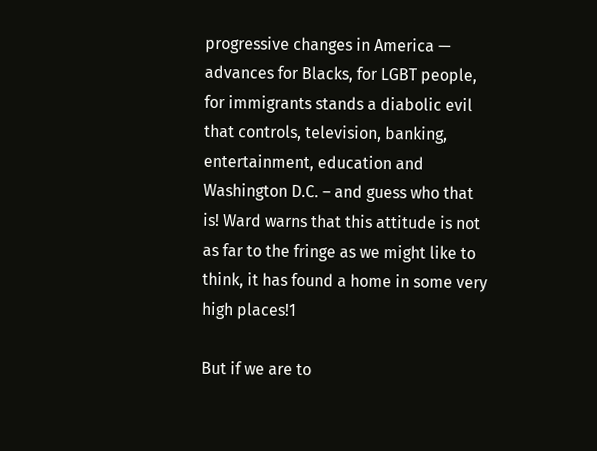progressive changes in America — advances for Blacks, for LGBT people, for immigrants stands a diabolic evil that controls, television, banking, entertainment, education and Washington D.C. – and guess who that is! Ward warns that this attitude is not as far to the fringe as we might like to think, it has found a home in some very high places!1

But if we are to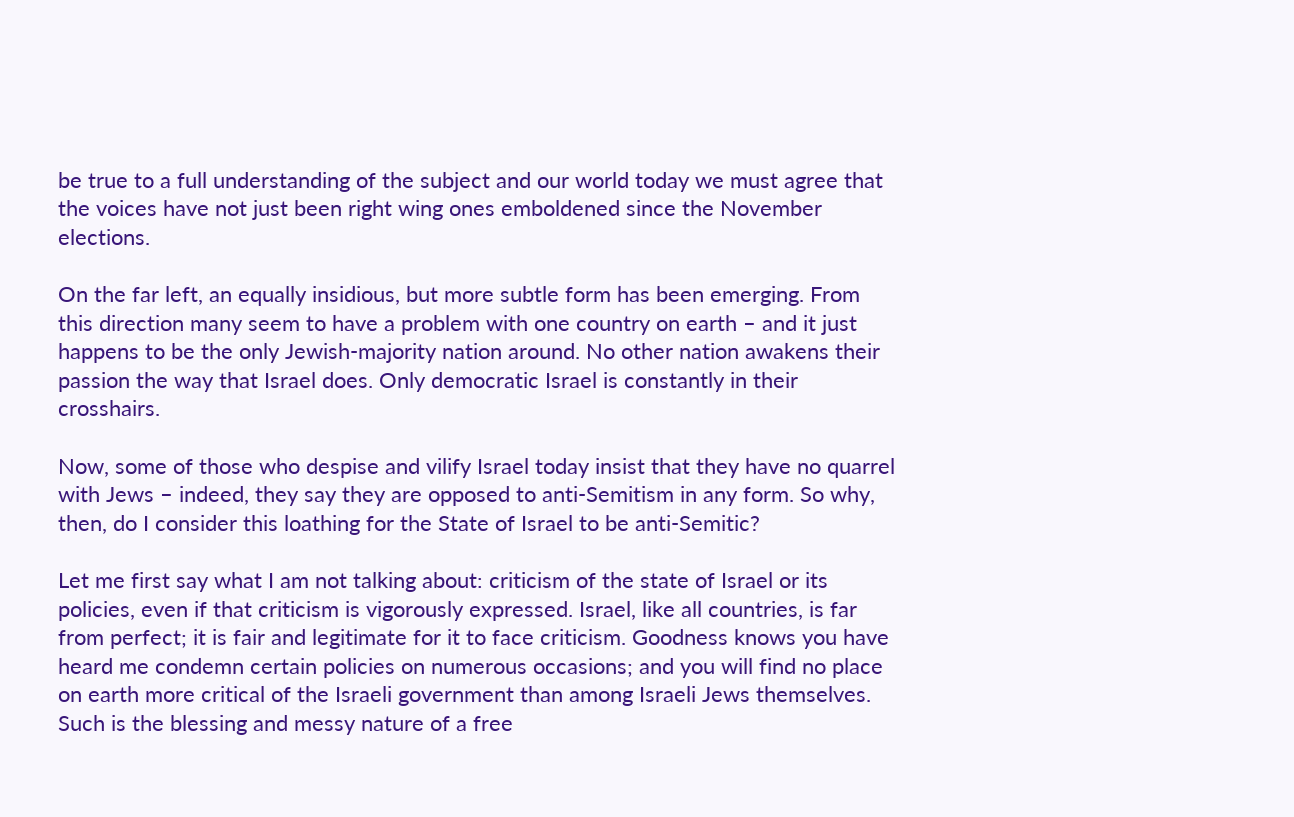be true to a full understanding of the subject and our world today we must agree that the voices have not just been right wing ones emboldened since the November elections.

On the far left, an equally insidious, but more subtle form has been emerging. From this direction many seem to have a problem with one country on earth – and it just happens to be the only Jewish-majority nation around. No other nation awakens their passion the way that Israel does. Only democratic Israel is constantly in their crosshairs.

Now, some of those who despise and vilify Israel today insist that they have no quarrel with Jews – indeed, they say they are opposed to anti-Semitism in any form. So why, then, do I consider this loathing for the State of Israel to be anti-Semitic?

Let me first say what I am not talking about: criticism of the state of Israel or its policies, even if that criticism is vigorously expressed. Israel, like all countries, is far from perfect; it is fair and legitimate for it to face criticism. Goodness knows you have heard me condemn certain policies on numerous occasions; and you will find no place on earth more critical of the Israeli government than among Israeli Jews themselves. Such is the blessing and messy nature of a free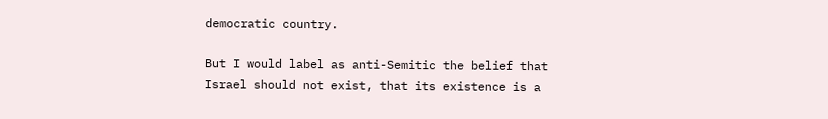democratic country.

But I would label as anti-Semitic the belief that Israel should not exist, that its existence is a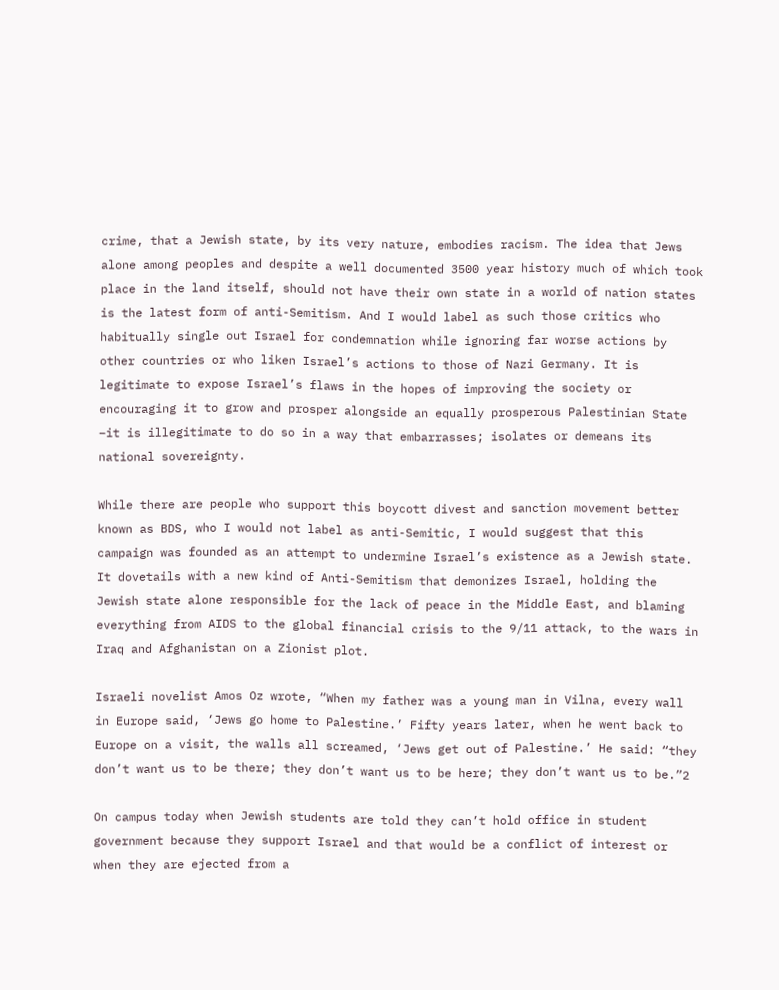crime, that a Jewish state, by its very nature, embodies racism. The idea that Jews alone among peoples and despite a well documented 3500 year history much of which took place in the land itself, should not have their own state in a world of nation states is the latest form of anti-Semitism. And I would label as such those critics who habitually single out Israel for condemnation while ignoring far worse actions by other countries or who liken Israel’s actions to those of Nazi Germany. It is legitimate to expose Israel’s flaws in the hopes of improving the society or encouraging it to grow and prosper alongside an equally prosperous Palestinian State –it is illegitimate to do so in a way that embarrasses; isolates or demeans its national sovereignty.

While there are people who support this boycott divest and sanction movement better known as BDS, who I would not label as anti-Semitic, I would suggest that this campaign was founded as an attempt to undermine Israel’s existence as a Jewish state. It dovetails with a new kind of Anti-Semitism that demonizes Israel, holding the Jewish state alone responsible for the lack of peace in the Middle East, and blaming everything from AIDS to the global financial crisis to the 9/11 attack, to the wars in Iraq and Afghanistan on a Zionist plot.

Israeli novelist Amos Oz wrote, “When my father was a young man in Vilna, every wall in Europe said, ‘Jews go home to Palestine.’ Fifty years later, when he went back to Europe on a visit, the walls all screamed, ‘Jews get out of Palestine.’ He said: “they don’t want us to be there; they don’t want us to be here; they don’t want us to be.”2

On campus today when Jewish students are told they can’t hold office in student government because they support Israel and that would be a conflict of interest or when they are ejected from a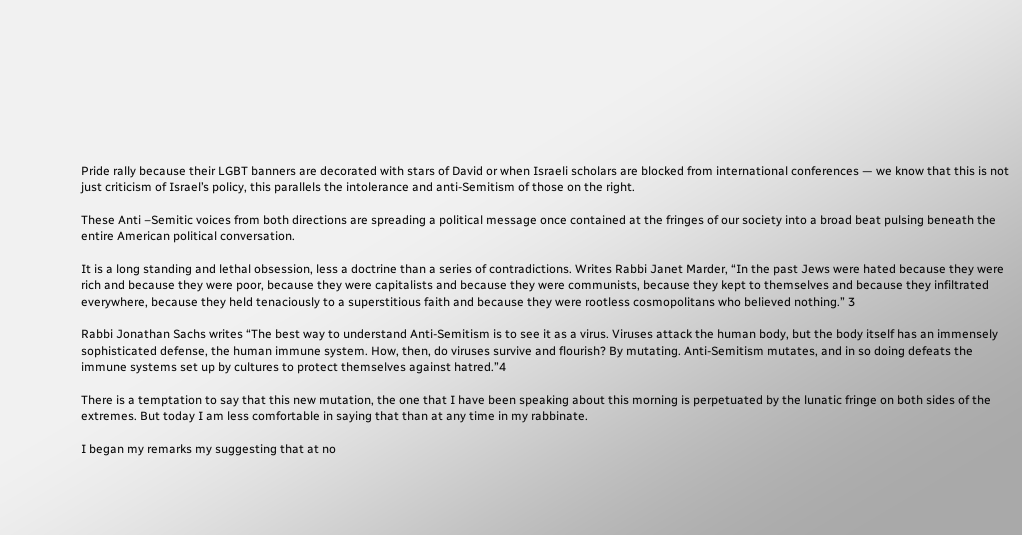Pride rally because their LGBT banners are decorated with stars of David or when Israeli scholars are blocked from international conferences — we know that this is not just criticism of Israel’s policy, this parallels the intolerance and anti-Semitism of those on the right.

These Anti –Semitic voices from both directions are spreading a political message once contained at the fringes of our society into a broad beat pulsing beneath the entire American political conversation.

It is a long standing and lethal obsession, less a doctrine than a series of contradictions. Writes Rabbi Janet Marder, “In the past Jews were hated because they were rich and because they were poor, because they were capitalists and because they were communists, because they kept to themselves and because they infiltrated everywhere, because they held tenaciously to a superstitious faith and because they were rootless cosmopolitans who believed nothing.” 3

Rabbi Jonathan Sachs writes “The best way to understand Anti-Semitism is to see it as a virus. Viruses attack the human body, but the body itself has an immensely sophisticated defense, the human immune system. How, then, do viruses survive and flourish? By mutating. Anti-Semitism mutates, and in so doing defeats the immune systems set up by cultures to protect themselves against hatred.”4

There is a temptation to say that this new mutation, the one that I have been speaking about this morning is perpetuated by the lunatic fringe on both sides of the extremes. But today I am less comfortable in saying that than at any time in my rabbinate.

I began my remarks my suggesting that at no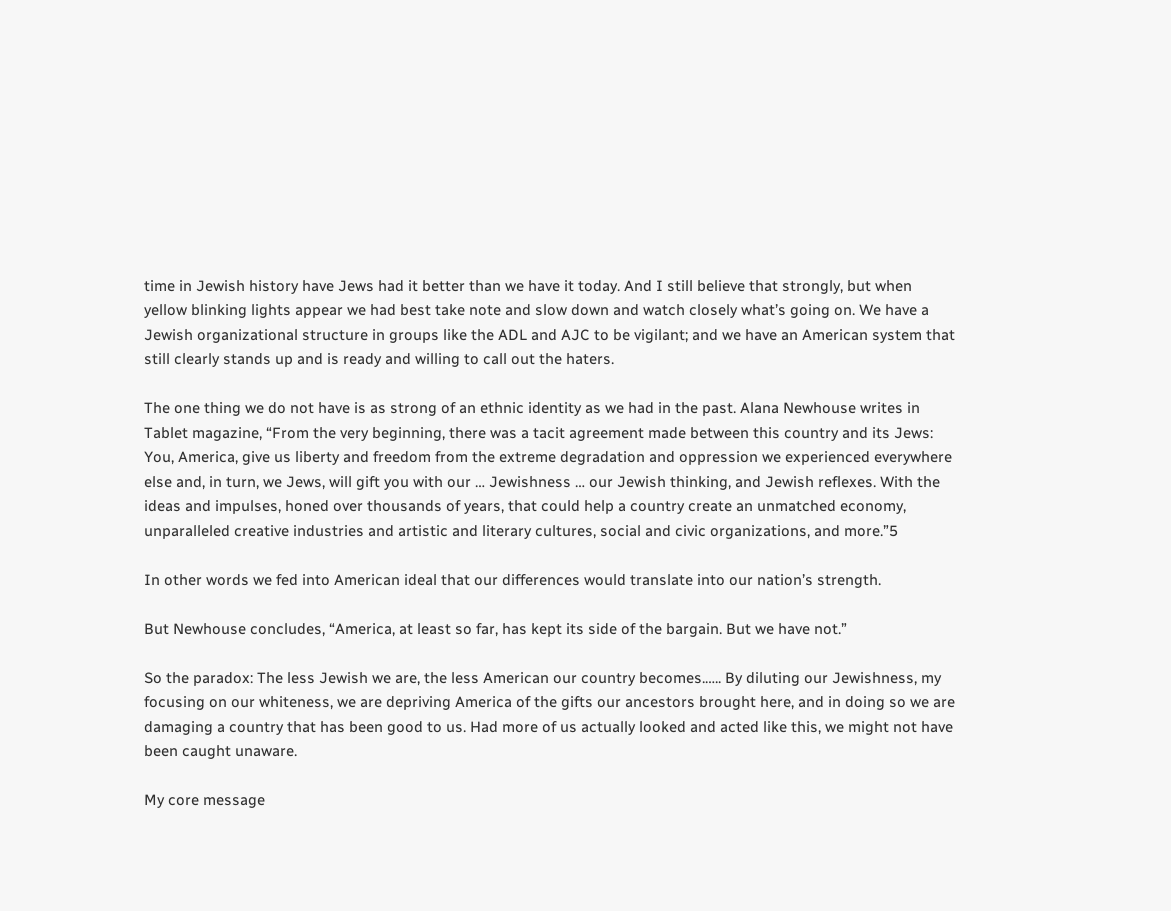time in Jewish history have Jews had it better than we have it today. And I still believe that strongly, but when yellow blinking lights appear we had best take note and slow down and watch closely what’s going on. We have a Jewish organizational structure in groups like the ADL and AJC to be vigilant; and we have an American system that still clearly stands up and is ready and willing to call out the haters.

The one thing we do not have is as strong of an ethnic identity as we had in the past. Alana Newhouse writes in Tablet magazine, “From the very beginning, there was a tacit agreement made between this country and its Jews: You, America, give us liberty and freedom from the extreme degradation and oppression we experienced everywhere else and, in turn, we Jews, will gift you with our … Jewishness … our Jewish thinking, and Jewish reflexes. With the ideas and impulses, honed over thousands of years, that could help a country create an unmatched economy, unparalleled creative industries and artistic and literary cultures, social and civic organizations, and more.”5

In other words we fed into American ideal that our differences would translate into our nation’s strength.

But Newhouse concludes, “America, at least so far, has kept its side of the bargain. But we have not.”

So the paradox: The less Jewish we are, the less American our country becomes.….. By diluting our Jewishness, my focusing on our whiteness, we are depriving America of the gifts our ancestors brought here, and in doing so we are damaging a country that has been good to us. Had more of us actually looked and acted like this, we might not have been caught unaware.

My core message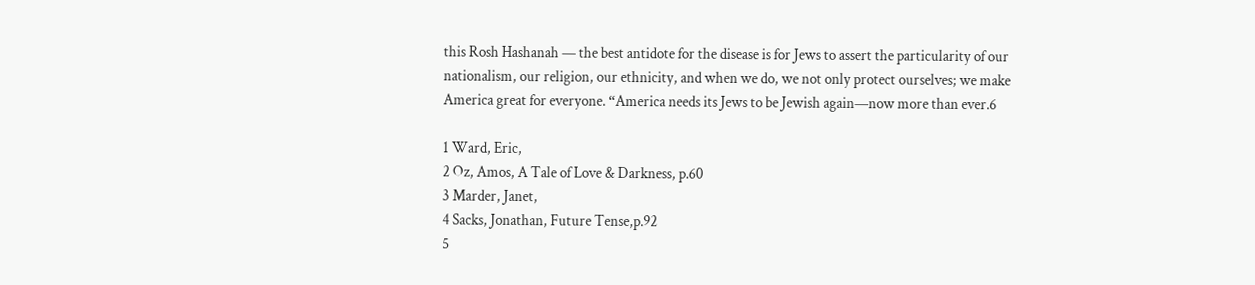this Rosh Hashanah — the best antidote for the disease is for Jews to assert the particularity of our nationalism, our religion, our ethnicity, and when we do, we not only protect ourselves; we make America great for everyone. “America needs its Jews to be Jewish again—now more than ever.6

1 Ward, Eric,
2 Oz, Amos, A Tale of Love & Darkness, p.60
3 Marder, Janet,
4 Sacks, Jonathan, Future Tense,p.92
5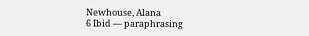Newhouse, Alana
6 Ibid — paraphrasing